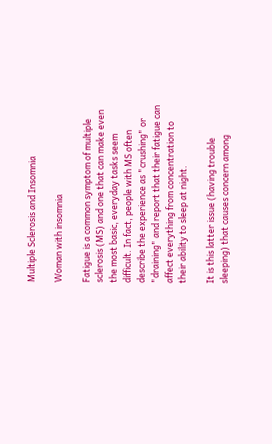Multiple Sclerosis and Insomnia

Woman with insomnia

Fatigue is a common symptom of multiple sclerosis (MS) and one that can make even the most basic, everyday tasks seem difficult. In fact, people with MS often describe the experience as "crushing" or "draining" and report that their fatigue can affect everything from concentration to their ability to sleep at night.

It is this latter issue (having trouble sleeping) that causes concern among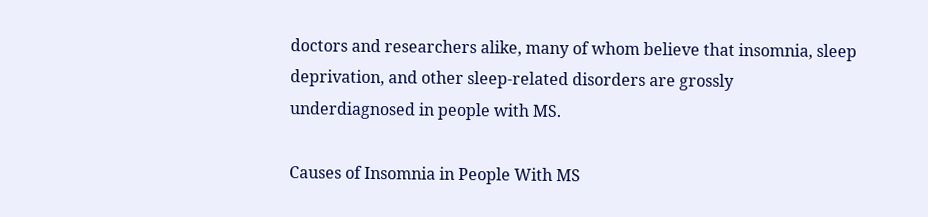doctors and researchers alike, many of whom believe that insomnia, sleep deprivation, and other sleep-related disorders are grossly underdiagnosed in people with MS.

Causes of Insomnia in People With MS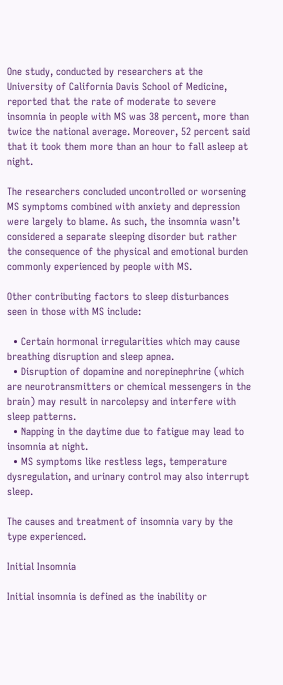One study, conducted by researchers at the University of California Davis School of Medicine, reported that the rate of moderate to severe insomnia in people with MS was 38 percent, more than twice the national average. Moreover, 52 percent said that it took them more than an hour to fall asleep at night.

The researchers concluded uncontrolled or worsening MS symptoms combined with anxiety and depression were largely to blame. As such, the insomnia wasn’t considered a separate sleeping disorder but rather the consequence of the physical and emotional burden commonly experienced by people with MS.

Other contributing factors to sleep disturbances seen in those with MS include:

  • Certain hormonal irregularities which may cause breathing disruption and sleep apnea.
  • Disruption of dopamine and norepinephrine (which are neurotransmitters or chemical messengers in the brain) may result in narcolepsy and interfere with sleep patterns.
  • Napping in the daytime due to fatigue may lead to insomnia at night.
  • MS symptoms like restless legs, temperature dysregulation, and urinary control may also interrupt sleep.

The causes and treatment of insomnia vary by the type experienced.

Initial Insomnia

Initial insomnia is defined as the inability or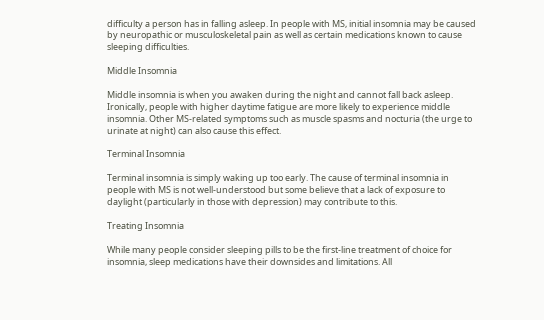difficulty a person has in falling asleep. In people with MS, initial insomnia may be caused by neuropathic or musculoskeletal pain as well as certain medications known to cause sleeping difficulties.

Middle Insomnia

Middle insomnia is when you awaken during the night and cannot fall back asleep. Ironically, people with higher daytime fatigue are more likely to experience middle insomnia. Other MS-related symptoms such as muscle spasms and nocturia (the urge to urinate at night) can also cause this effect.

Terminal Insomnia

Terminal insomnia is simply waking up too early. The cause of terminal insomnia in people with MS is not well-understood but some believe that a lack of exposure to daylight (particularly in those with depression) may contribute to this.

Treating Insomnia

While many people consider sleeping pills to be the first-line treatment of choice for insomnia, sleep medications have their downsides and limitations. All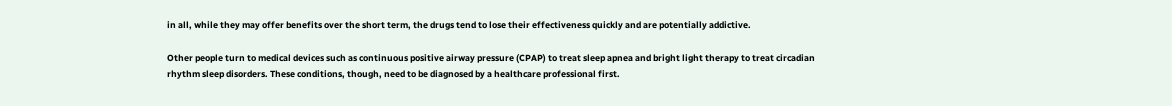in all, while they may offer benefits over the short term, the drugs tend to lose their effectiveness quickly and are potentially addictive.

Other people turn to medical devices such as continuous positive airway pressure (CPAP) to treat sleep apnea and bright light therapy to treat circadian rhythm sleep disorders. These conditions, though, need to be diagnosed by a healthcare professional first.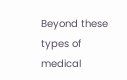Beyond these types of medical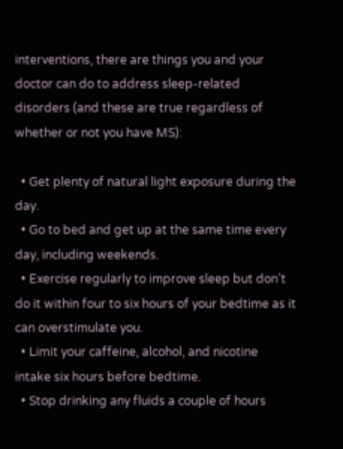interventions, there are things you and your doctor can do to address sleep-related disorders (and these are true regardless of whether or not you have MS):

  • Get plenty of natural light exposure during the day.
  • Go to bed and get up at the same time every day, including weekends.
  • Exercise regularly to improve sleep but don’t do it within four to six hours of your bedtime as it can overstimulate you.
  • Limit your caffeine, alcohol, and nicotine intake six hours before bedtime.
  • Stop drinking any fluids a couple of hours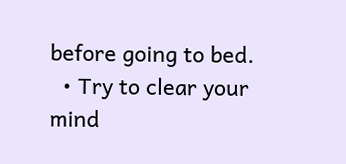before going to bed.
  • Try to clear your mind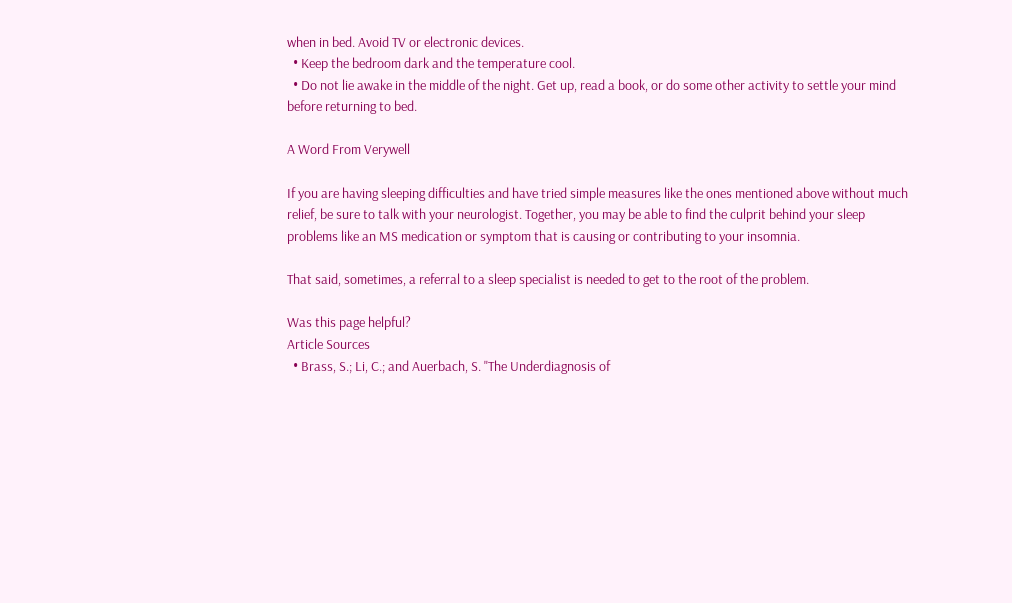when in bed. Avoid TV or electronic devices.
  • Keep the bedroom dark and the temperature cool.
  • Do not lie awake in the middle of the night. Get up, read a book, or do some other activity to settle your mind before returning to bed.

A Word From Verywell

If you are having sleeping difficulties and have tried simple measures like the ones mentioned above without much relief, be sure to talk with your neurologist. Together, you may be able to find the culprit behind your sleep problems like an MS medication or symptom that is causing or contributing to your insomnia.

That said, sometimes, a referral to a sleep specialist is needed to get to the root of the problem.

Was this page helpful?
Article Sources
  • Brass, S.; Li, C.; and Auerbach, S. "The Underdiagnosis of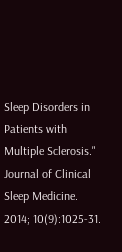Sleep Disorders in Patients with Multiple Sclerosis." Journal of Clinical Sleep Medicine. 2014; 10(9):1025-31.